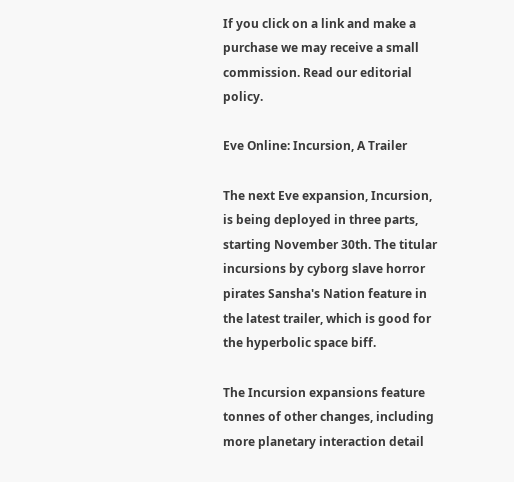If you click on a link and make a purchase we may receive a small commission. Read our editorial policy.

Eve Online: Incursion, A Trailer

The next Eve expansion, Incursion, is being deployed in three parts, starting November 30th. The titular incursions by cyborg slave horror pirates Sansha's Nation feature in the latest trailer, which is good for the hyperbolic space biff.

The Incursion expansions feature tonnes of other changes, including more planetary interaction detail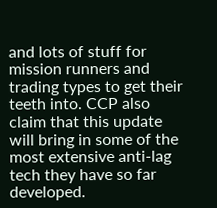and lots of stuff for mission runners and trading types to get their teeth into. CCP also claim that this update will bring in some of the most extensive anti-lag tech they have so far developed.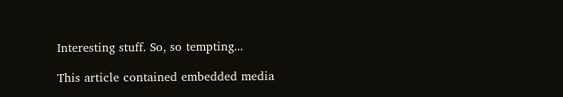Interesting stuff. So, so tempting...

This article contained embedded media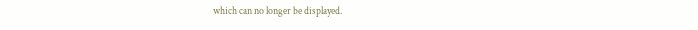which can no longer be displayed.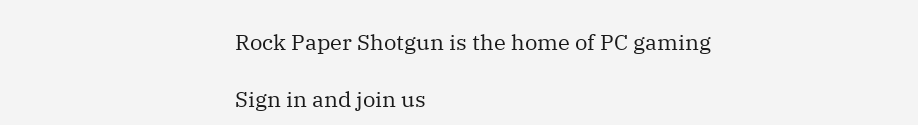Rock Paper Shotgun is the home of PC gaming

Sign in and join us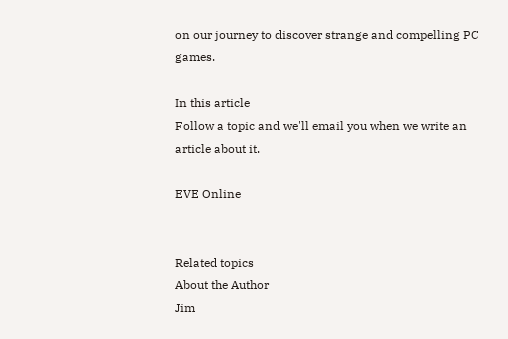on our journey to discover strange and compelling PC games.

In this article
Follow a topic and we'll email you when we write an article about it.

EVE Online


Related topics
About the Author
Jim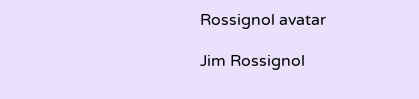Rossignol avatar

Jim Rossignol